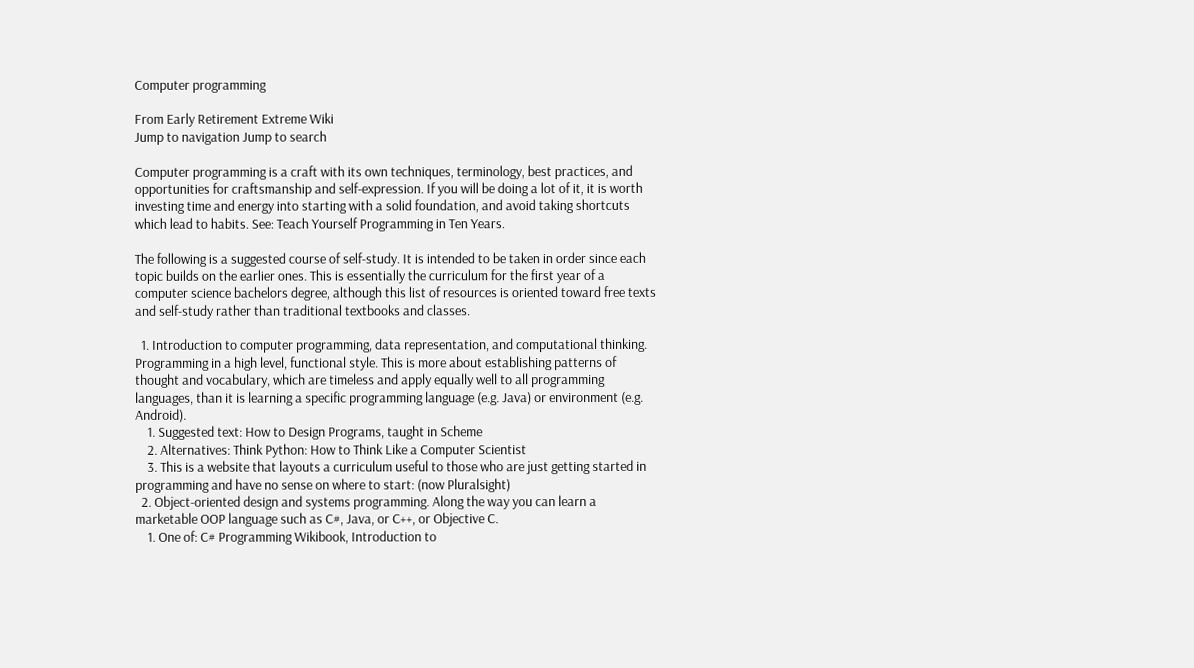Computer programming

From Early Retirement Extreme Wiki
Jump to navigation Jump to search

Computer programming is a craft with its own techniques, terminology, best practices, and opportunities for craftsmanship and self-expression. If you will be doing a lot of it, it is worth investing time and energy into starting with a solid foundation, and avoid taking shortcuts which lead to habits. See: Teach Yourself Programming in Ten Years.

The following is a suggested course of self-study. It is intended to be taken in order since each topic builds on the earlier ones. This is essentially the curriculum for the first year of a computer science bachelors degree, although this list of resources is oriented toward free texts and self-study rather than traditional textbooks and classes.

  1. Introduction to computer programming, data representation, and computational thinking. Programming in a high level, functional style. This is more about establishing patterns of thought and vocabulary, which are timeless and apply equally well to all programming languages, than it is learning a specific programming language (e.g. Java) or environment (e.g. Android).
    1. Suggested text: How to Design Programs, taught in Scheme
    2. Alternatives: Think Python: How to Think Like a Computer Scientist
    3. This is a website that layouts a curriculum useful to those who are just getting started in programming and have no sense on where to start: (now Pluralsight)
  2. Object-oriented design and systems programming. Along the way you can learn a marketable OOP language such as C#, Java, or C++, or Objective C.
    1. One of: C# Programming Wikibook, Introduction to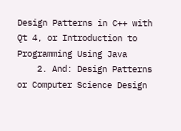Design Patterns in C++ with Qt 4, or Introduction to Programming Using Java
    2. And: Design Patterns or Computer Science Design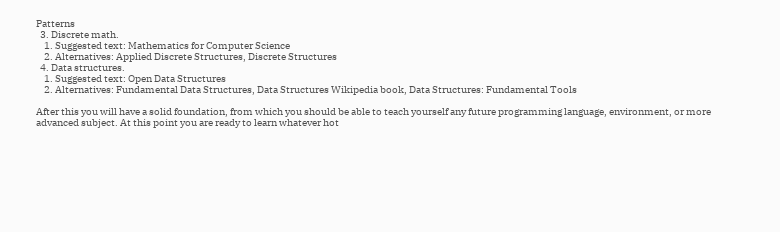Patterns
  3. Discrete math.
    1. Suggested text: Mathematics for Computer Science
    2. Alternatives: Applied Discrete Structures, Discrete Structures
  4. Data structures.
    1. Suggested text: Open Data Structures
    2. Alternatives: Fundamental Data Structures, Data Structures Wikipedia book, Data Structures: Fundamental Tools

After this you will have a solid foundation, from which you should be able to teach yourself any future programming language, environment, or more advanced subject. At this point you are ready to learn whatever hot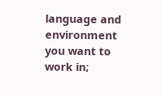language and environment you want to work in;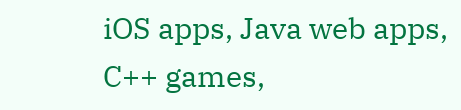iOS apps, Java web apps, C++ games,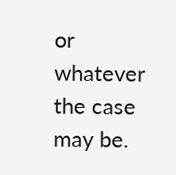or whatever the case may be.